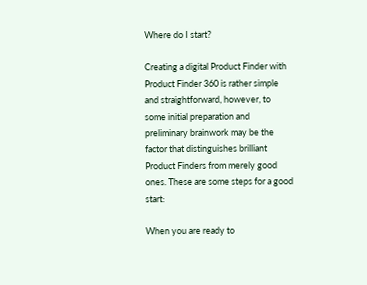Where do I start?

Creating a digital Product Finder with Product Finder 360 is rather simple and straightforward, however, to some initial preparation and preliminary brainwork may be the factor that distinguishes brilliant Product Finders from merely good ones. These are some steps for a good start:

When you are ready to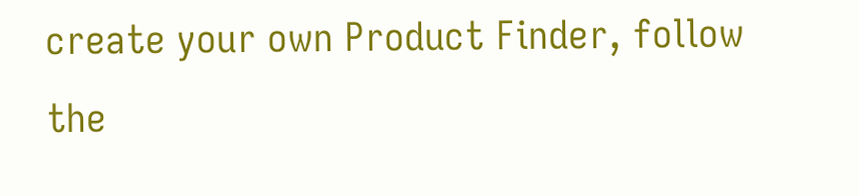create your own Product Finder, follow the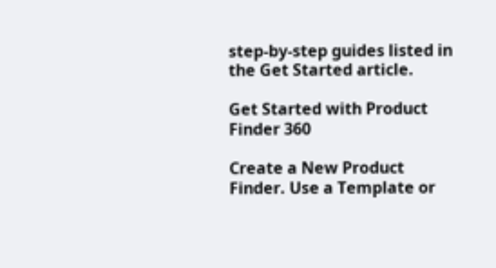step-by-step guides listed in the Get Started article.

Get Started with Product Finder 360

Create a New Product Finder. Use a Template or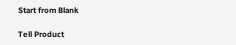Start from Blank

Tell Product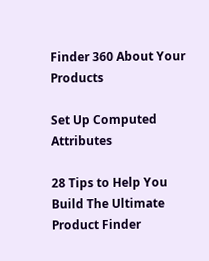Finder 360 About Your Products

Set Up Computed Attributes

28 Tips to Help You Build The Ultimate Product Finder